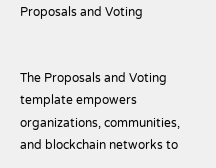Proposals and Voting


The Proposals and Voting template empowers organizations, communities, and blockchain networks to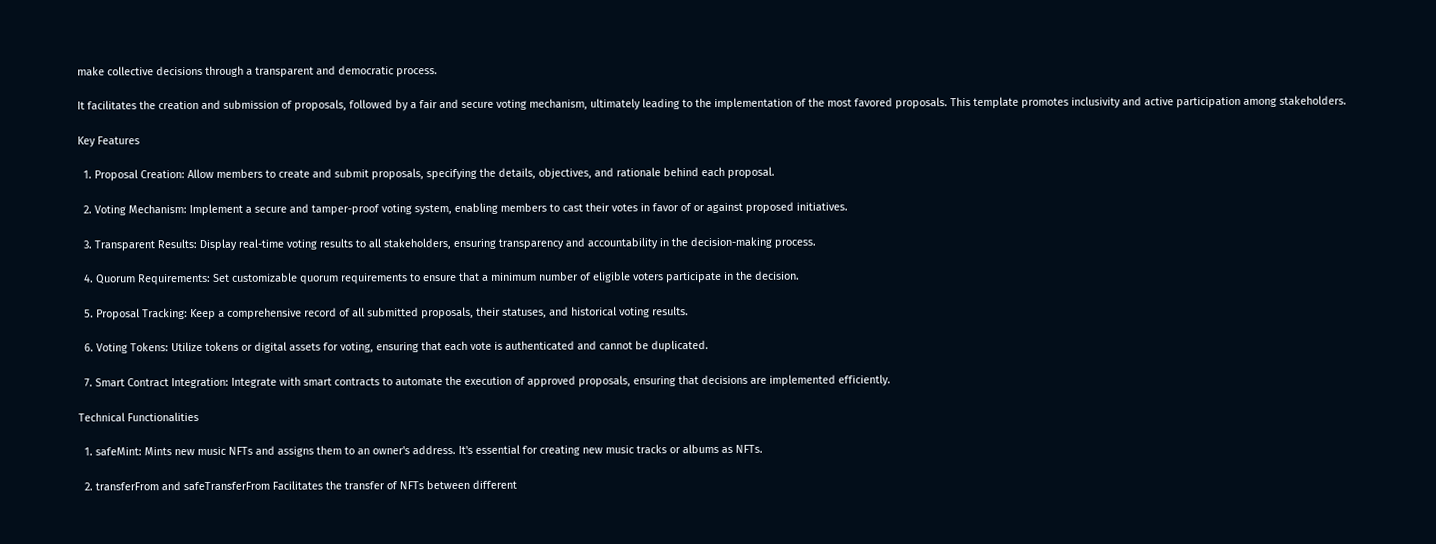make collective decisions through a transparent and democratic process.

It facilitates the creation and submission of proposals, followed by a fair and secure voting mechanism, ultimately leading to the implementation of the most favored proposals. This template promotes inclusivity and active participation among stakeholders.

Key Features

  1. Proposal Creation: Allow members to create and submit proposals, specifying the details, objectives, and rationale behind each proposal.

  2. Voting Mechanism: Implement a secure and tamper-proof voting system, enabling members to cast their votes in favor of or against proposed initiatives.

  3. Transparent Results: Display real-time voting results to all stakeholders, ensuring transparency and accountability in the decision-making process.

  4. Quorum Requirements: Set customizable quorum requirements to ensure that a minimum number of eligible voters participate in the decision.

  5. Proposal Tracking: Keep a comprehensive record of all submitted proposals, their statuses, and historical voting results.

  6. Voting Tokens: Utilize tokens or digital assets for voting, ensuring that each vote is authenticated and cannot be duplicated.

  7. Smart Contract Integration: Integrate with smart contracts to automate the execution of approved proposals, ensuring that decisions are implemented efficiently.

Technical Functionalities

  1. safeMint: Mints new music NFTs and assigns them to an owner's address. It's essential for creating new music tracks or albums as NFTs.

  2. transferFrom and safeTransferFrom Facilitates the transfer of NFTs between different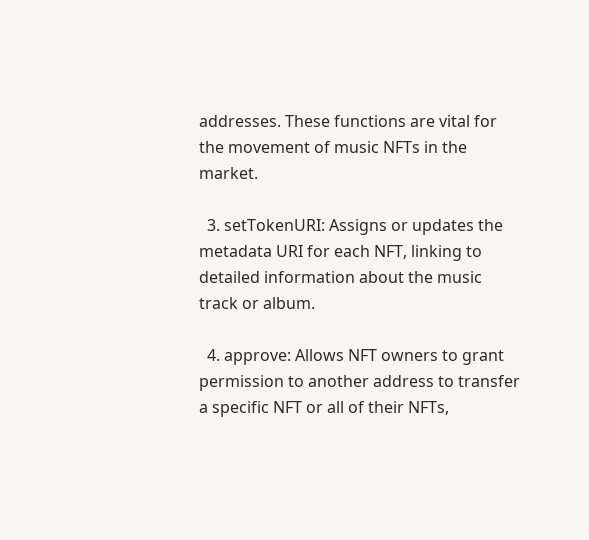addresses. These functions are vital for the movement of music NFTs in the market.

  3. setTokenURI: Assigns or updates the metadata URI for each NFT, linking to detailed information about the music track or album.

  4. approve: Allows NFT owners to grant permission to another address to transfer a specific NFT or all of their NFTs,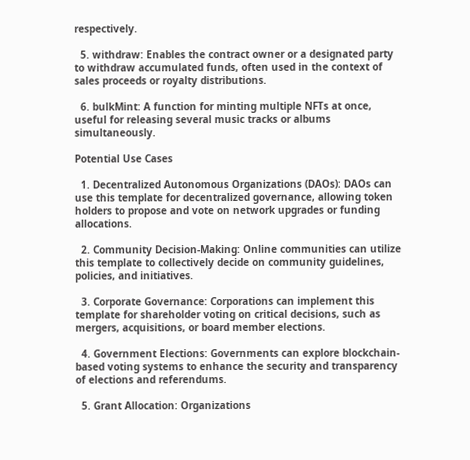respectively.

  5. withdraw: Enables the contract owner or a designated party to withdraw accumulated funds, often used in the context of sales proceeds or royalty distributions.

  6. bulkMint: A function for minting multiple NFTs at once, useful for releasing several music tracks or albums simultaneously.

Potential Use Cases

  1. Decentralized Autonomous Organizations (DAOs): DAOs can use this template for decentralized governance, allowing token holders to propose and vote on network upgrades or funding allocations.

  2. Community Decision-Making: Online communities can utilize this template to collectively decide on community guidelines, policies, and initiatives.

  3. Corporate Governance: Corporations can implement this template for shareholder voting on critical decisions, such as mergers, acquisitions, or board member elections.

  4. Government Elections: Governments can explore blockchain-based voting systems to enhance the security and transparency of elections and referendums.

  5. Grant Allocation: Organizations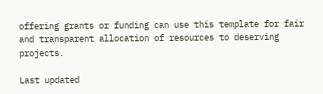offering grants or funding can use this template for fair and transparent allocation of resources to deserving projects.

Last updated